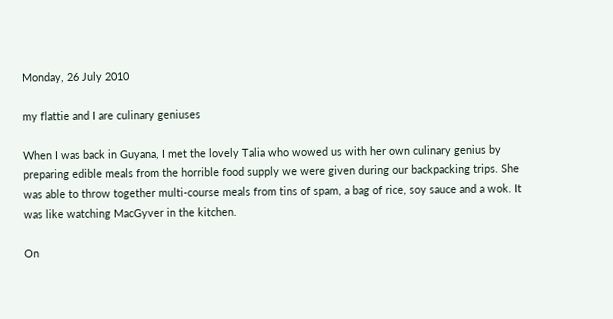Monday, 26 July 2010

my flattie and I are culinary geniuses

When I was back in Guyana, I met the lovely Talia who wowed us with her own culinary genius by preparing edible meals from the horrible food supply we were given during our backpacking trips. She was able to throw together multi-course meals from tins of spam, a bag of rice, soy sauce and a wok. It was like watching MacGyver in the kitchen.

On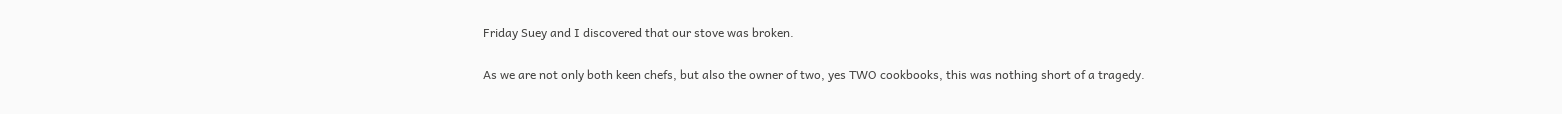Friday Suey and I discovered that our stove was broken.

As we are not only both keen chefs, but also the owner of two, yes TWO cookbooks, this was nothing short of a tragedy.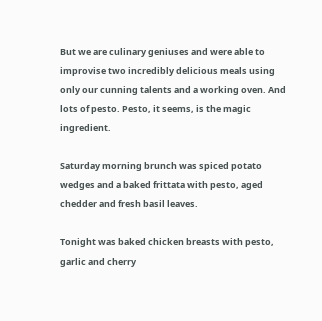But we are culinary geniuses and were able to improvise two incredibly delicious meals using only our cunning talents and a working oven. And lots of pesto. Pesto, it seems, is the magic ingredient.

Saturday morning brunch was spiced potato wedges and a baked frittata with pesto, aged chedder and fresh basil leaves.

Tonight was baked chicken breasts with pesto, garlic and cherry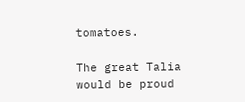tomatoes.

The great Talia would be proud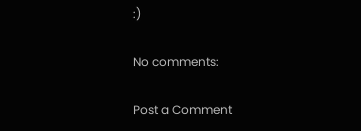:)

No comments:

Post a Comment